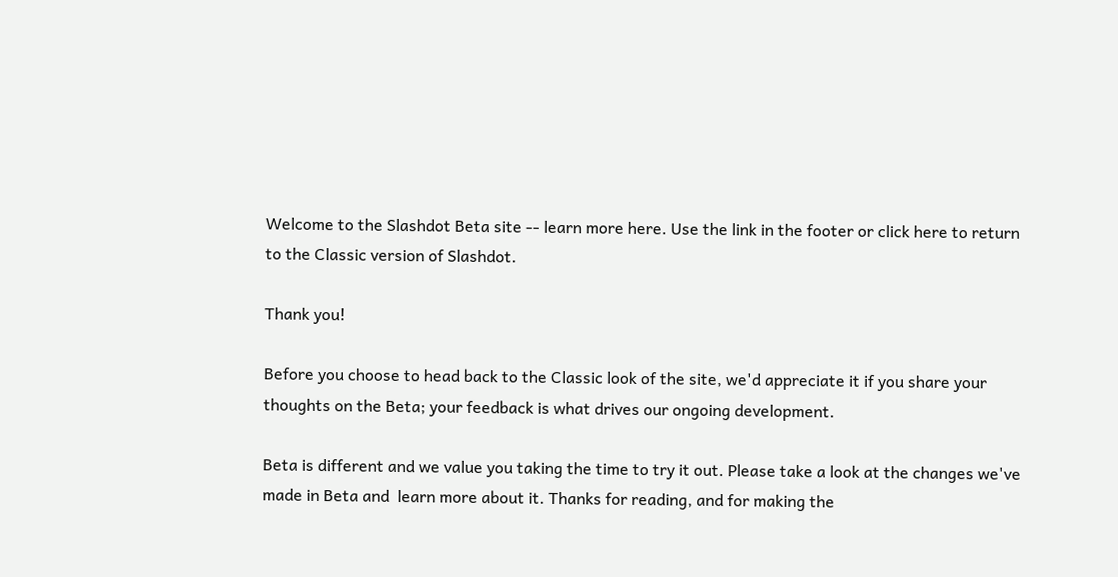Welcome to the Slashdot Beta site -- learn more here. Use the link in the footer or click here to return to the Classic version of Slashdot.

Thank you!

Before you choose to head back to the Classic look of the site, we'd appreciate it if you share your thoughts on the Beta; your feedback is what drives our ongoing development.

Beta is different and we value you taking the time to try it out. Please take a look at the changes we've made in Beta and  learn more about it. Thanks for reading, and for making the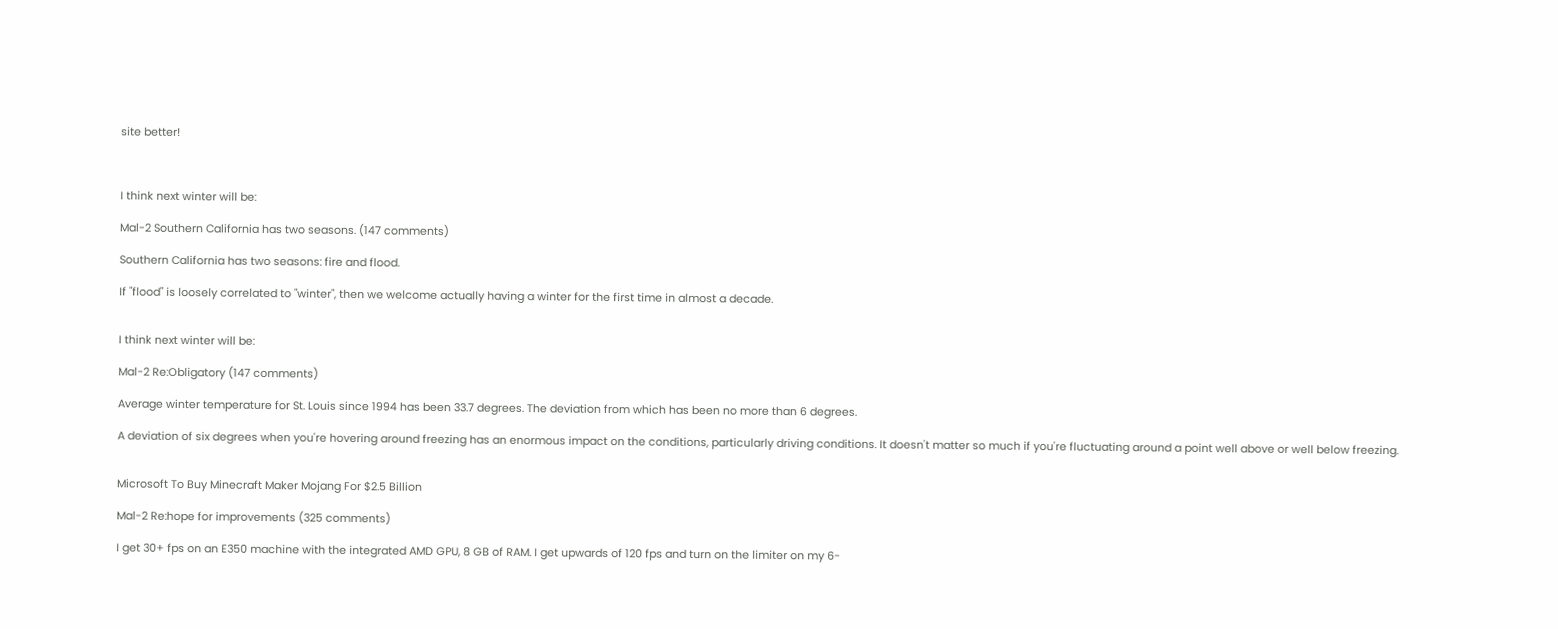site better!



I think next winter will be:

Mal-2 Southern California has two seasons. (147 comments)

Southern California has two seasons: fire and flood.

If "flood" is loosely correlated to "winter", then we welcome actually having a winter for the first time in almost a decade.


I think next winter will be:

Mal-2 Re:Obligatory (147 comments)

Average winter temperature for St. Louis since 1994 has been 33.7 degrees. The deviation from which has been no more than 6 degrees.

A deviation of six degrees when you're hovering around freezing has an enormous impact on the conditions, particularly driving conditions. It doesn't matter so much if you're fluctuating around a point well above or well below freezing.


Microsoft To Buy Minecraft Maker Mojang For $2.5 Billion

Mal-2 Re:hope for improvements (325 comments)

I get 30+ fps on an E350 machine with the integrated AMD GPU, 8 GB of RAM. I get upwards of 120 fps and turn on the limiter on my 6-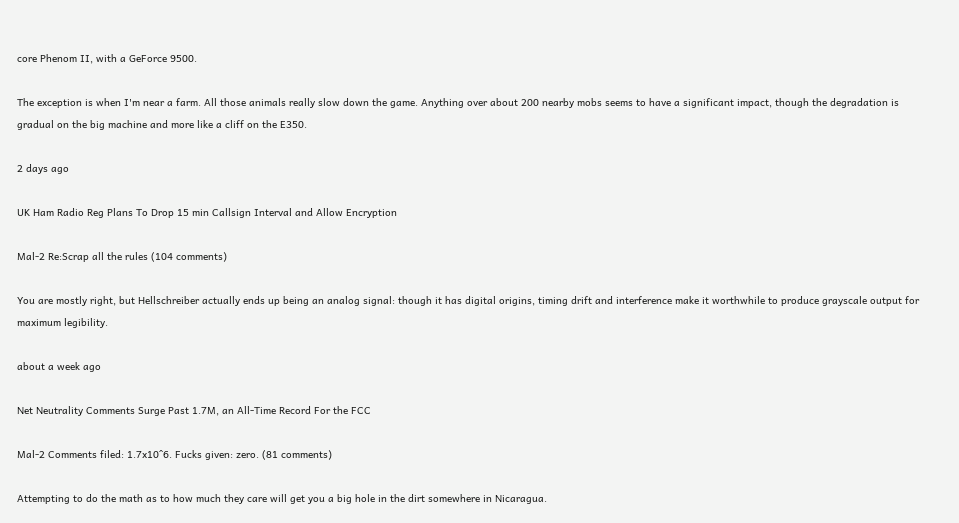core Phenom II, with a GeForce 9500.

The exception is when I'm near a farm. All those animals really slow down the game. Anything over about 200 nearby mobs seems to have a significant impact, though the degradation is gradual on the big machine and more like a cliff on the E350.

2 days ago

UK Ham Radio Reg Plans To Drop 15 min Callsign Interval and Allow Encryption

Mal-2 Re:Scrap all the rules (104 comments)

You are mostly right, but Hellschreiber actually ends up being an analog signal: though it has digital origins, timing drift and interference make it worthwhile to produce grayscale output for maximum legibility.

about a week ago

Net Neutrality Comments Surge Past 1.7M, an All-Time Record For the FCC

Mal-2 Comments filed: 1.7x10^6. Fucks given: zero. (81 comments)

Attempting to do the math as to how much they care will get you a big hole in the dirt somewhere in Nicaragua.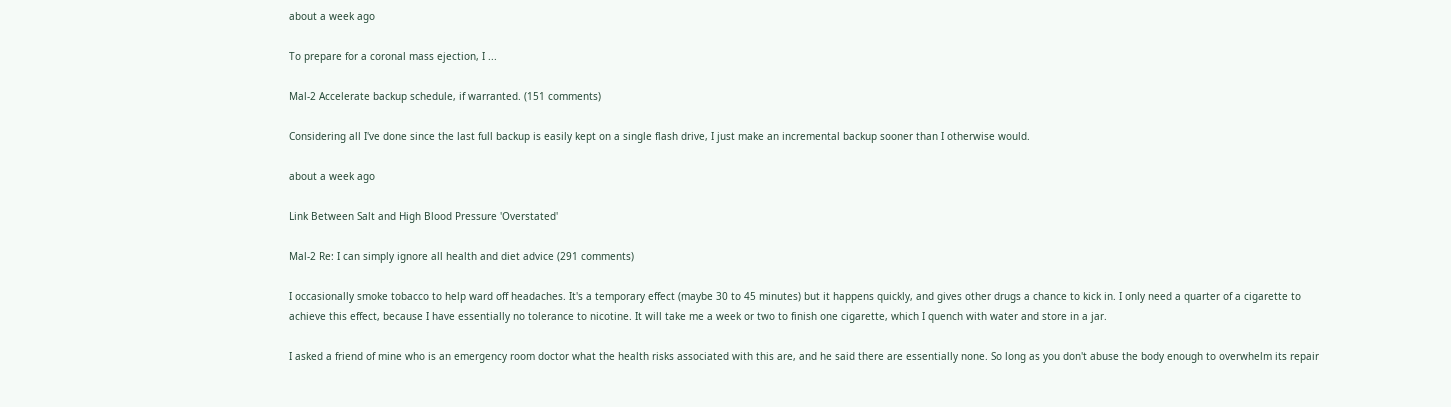about a week ago

To prepare for a coronal mass ejection, I ...

Mal-2 Accelerate backup schedule, if warranted. (151 comments)

Considering all I've done since the last full backup is easily kept on a single flash drive, I just make an incremental backup sooner than I otherwise would.

about a week ago

Link Between Salt and High Blood Pressure 'Overstated'

Mal-2 Re: I can simply ignore all health and diet advice (291 comments)

I occasionally smoke tobacco to help ward off headaches. It's a temporary effect (maybe 30 to 45 minutes) but it happens quickly, and gives other drugs a chance to kick in. I only need a quarter of a cigarette to achieve this effect, because I have essentially no tolerance to nicotine. It will take me a week or two to finish one cigarette, which I quench with water and store in a jar.

I asked a friend of mine who is an emergency room doctor what the health risks associated with this are, and he said there are essentially none. So long as you don't abuse the body enough to overwhelm its repair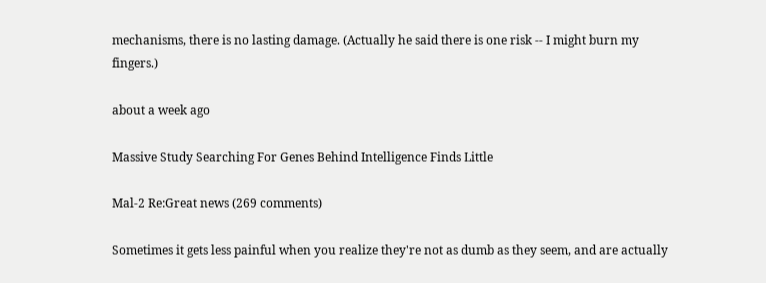mechanisms, there is no lasting damage. (Actually he said there is one risk -- I might burn my fingers.)

about a week ago

Massive Study Searching For Genes Behind Intelligence Finds Little

Mal-2 Re:Great news (269 comments)

Sometimes it gets less painful when you realize they're not as dumb as they seem, and are actually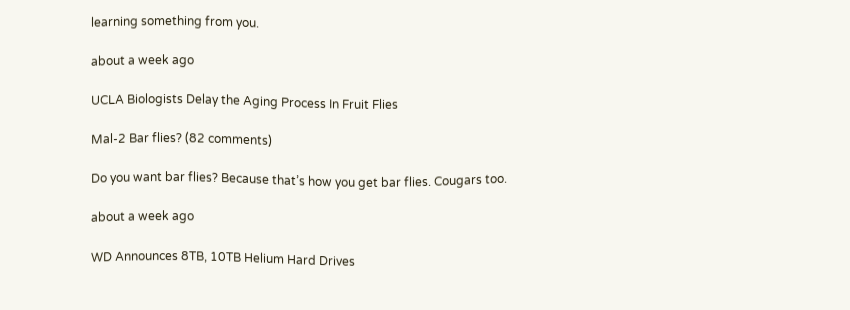learning something from you.

about a week ago

UCLA Biologists Delay the Aging Process In Fruit Flies

Mal-2 Bar flies? (82 comments)

Do you want bar flies? Because that’s how you get bar flies. Cougars too.

about a week ago

WD Announces 8TB, 10TB Helium Hard Drives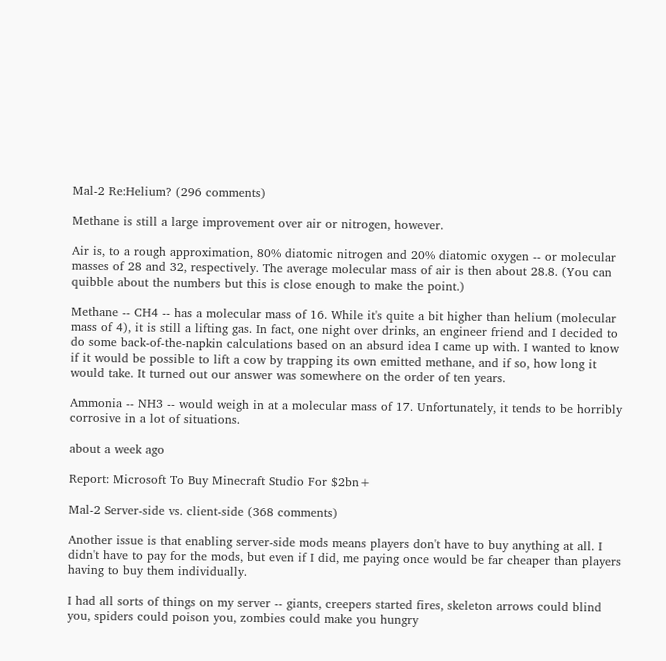Mal-2 Re:Helium? (296 comments)

Methane is still a large improvement over air or nitrogen, however.

Air is, to a rough approximation, 80% diatomic nitrogen and 20% diatomic oxygen -- or molecular masses of 28 and 32, respectively. The average molecular mass of air is then about 28.8. (You can quibble about the numbers but this is close enough to make the point.)

Methane -- CH4 -- has a molecular mass of 16. While it's quite a bit higher than helium (molecular mass of 4), it is still a lifting gas. In fact, one night over drinks, an engineer friend and I decided to do some back-of-the-napkin calculations based on an absurd idea I came up with. I wanted to know if it would be possible to lift a cow by trapping its own emitted methane, and if so, how long it would take. It turned out our answer was somewhere on the order of ten years.

Ammonia -- NH3 -- would weigh in at a molecular mass of 17. Unfortunately, it tends to be horribly corrosive in a lot of situations.

about a week ago

Report: Microsoft To Buy Minecraft Studio For $2bn+

Mal-2 Server-side vs. client-side (368 comments)

Another issue is that enabling server-side mods means players don't have to buy anything at all. I didn't have to pay for the mods, but even if I did, me paying once would be far cheaper than players having to buy them individually.

I had all sorts of things on my server -- giants, creepers started fires, skeleton arrows could blind you, spiders could poison you, zombies could make you hungry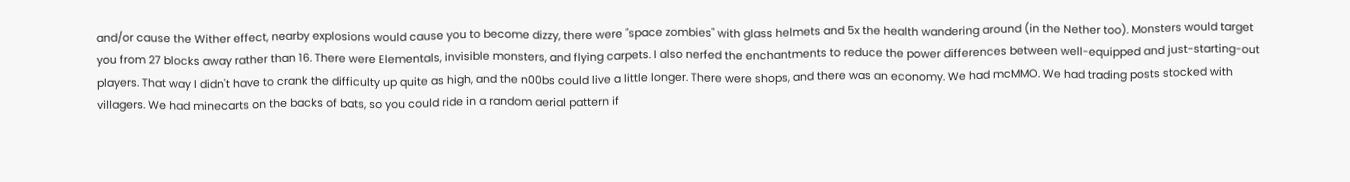and/or cause the Wither effect, nearby explosions would cause you to become dizzy, there were "space zombies" with glass helmets and 5x the health wandering around (in the Nether too). Monsters would target you from 27 blocks away rather than 16. There were Elementals, invisible monsters, and flying carpets. I also nerfed the enchantments to reduce the power differences between well-equipped and just-starting-out players. That way I didn't have to crank the difficulty up quite as high, and the n00bs could live a little longer. There were shops, and there was an economy. We had mcMMO. We had trading posts stocked with villagers. We had minecarts on the backs of bats, so you could ride in a random aerial pattern if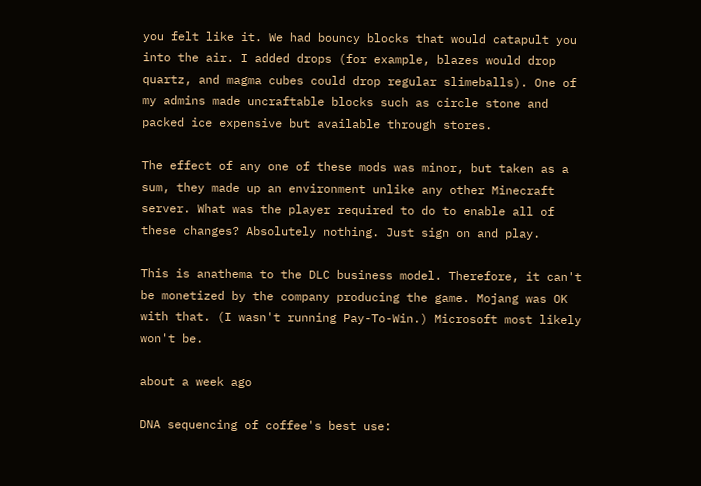you felt like it. We had bouncy blocks that would catapult you into the air. I added drops (for example, blazes would drop quartz, and magma cubes could drop regular slimeballs). One of my admins made uncraftable blocks such as circle stone and packed ice expensive but available through stores.

The effect of any one of these mods was minor, but taken as a sum, they made up an environment unlike any other Minecraft server. What was the player required to do to enable all of these changes? Absolutely nothing. Just sign on and play.

This is anathema to the DLC business model. Therefore, it can't be monetized by the company producing the game. Mojang was OK with that. (I wasn't running Pay-To-Win.) Microsoft most likely won't be.

about a week ago

DNA sequencing of coffee's best use: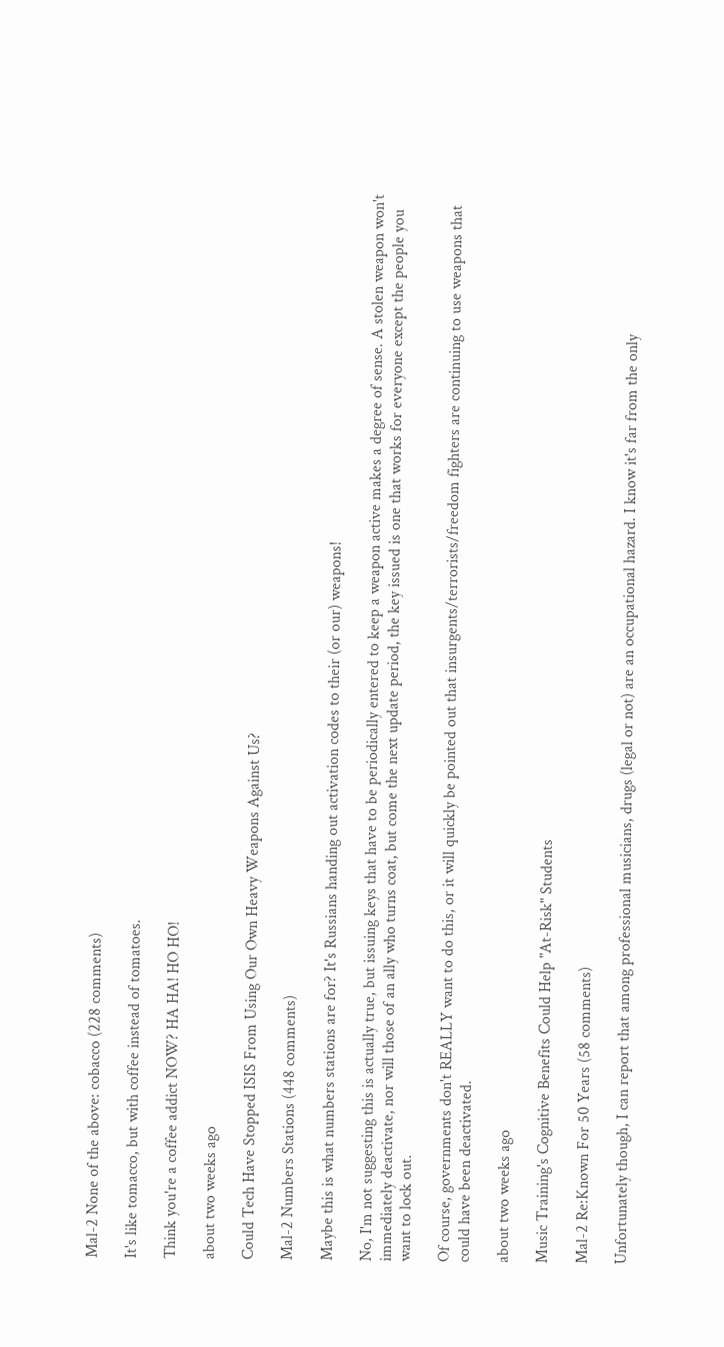Mal-2 None of the above: cobacco (228 comments)

It's like tomacco, but with coffee instead of tomatoes.

Think you're a coffee addict NOW? HA HA! HO HO!

about two weeks ago

Could Tech Have Stopped ISIS From Using Our Own Heavy Weapons Against Us?

Mal-2 Numbers Stations (448 comments)

Maybe this is what numbers stations are for? It's Russians handing out activation codes to their (or our) weapons!

No, I'm not suggesting this is actually true, but issuing keys that have to be periodically entered to keep a weapon active makes a degree of sense. A stolen weapon won't immediately deactivate, nor will those of an ally who turns coat, but come the next update period, the key issued is one that works for everyone except the people you want to lock out.

Of course, governments don't REALLY want to do this, or it will quickly be pointed out that insurgents/terrorists/freedom fighters are continuing to use weapons that could have been deactivated.

about two weeks ago

Music Training's Cognitive Benefits Could Help "At-Risk" Students

Mal-2 Re:Known For 50 Years (58 comments)

Unfortunately though, I can report that among professional musicians, drugs (legal or not) are an occupational hazard. I know it's far from the only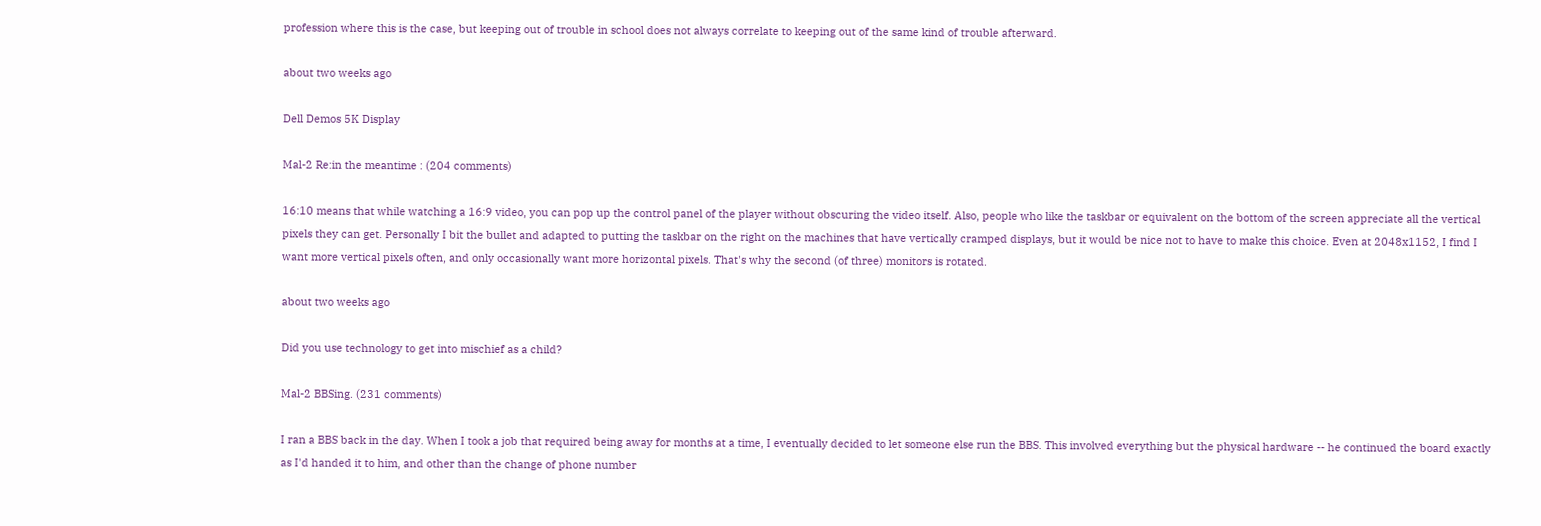profession where this is the case, but keeping out of trouble in school does not always correlate to keeping out of the same kind of trouble afterward.

about two weeks ago

Dell Demos 5K Display

Mal-2 Re:in the meantime : (204 comments)

16:10 means that while watching a 16:9 video, you can pop up the control panel of the player without obscuring the video itself. Also, people who like the taskbar or equivalent on the bottom of the screen appreciate all the vertical pixels they can get. Personally I bit the bullet and adapted to putting the taskbar on the right on the machines that have vertically cramped displays, but it would be nice not to have to make this choice. Even at 2048x1152, I find I want more vertical pixels often, and only occasionally want more horizontal pixels. That's why the second (of three) monitors is rotated.

about two weeks ago

Did you use technology to get into mischief as a child?

Mal-2 BBSing. (231 comments)

I ran a BBS back in the day. When I took a job that required being away for months at a time, I eventually decided to let someone else run the BBS. This involved everything but the physical hardware -- he continued the board exactly as I'd handed it to him, and other than the change of phone number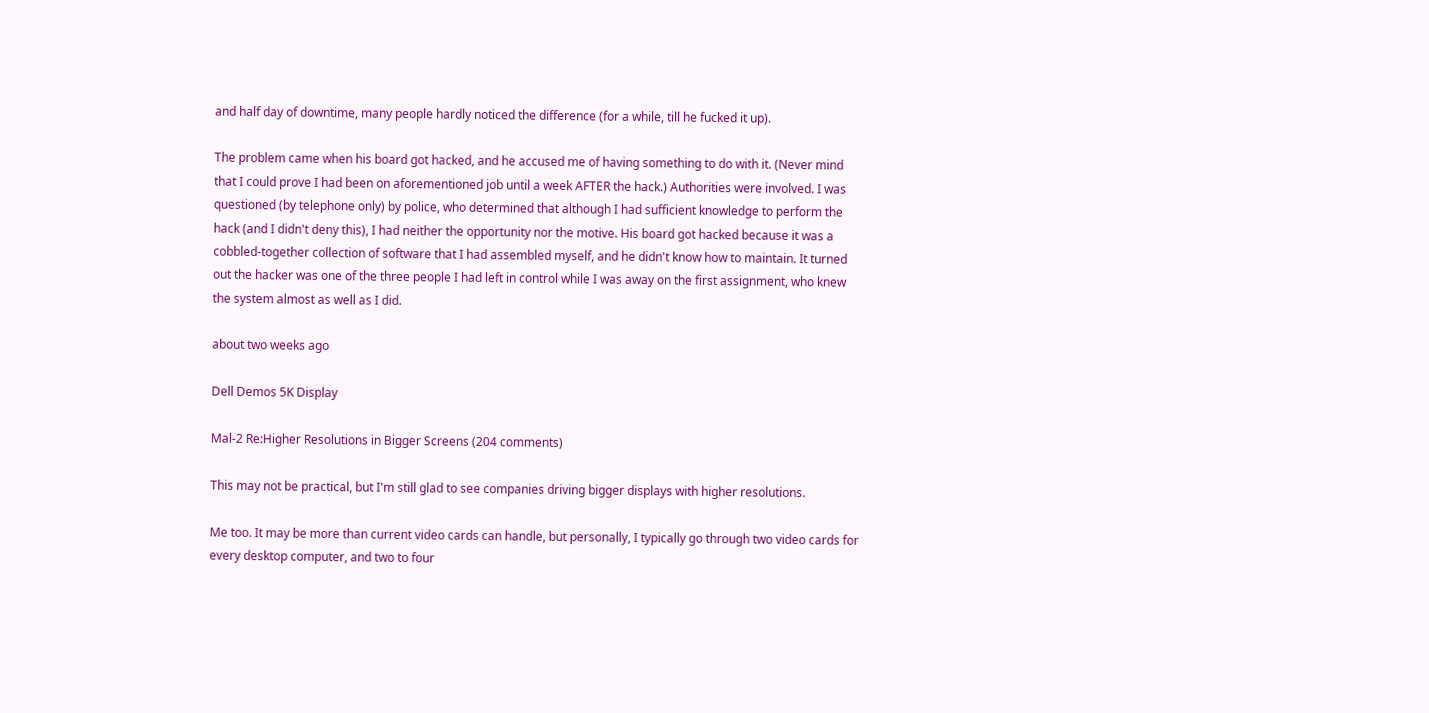and half day of downtime, many people hardly noticed the difference (for a while, till he fucked it up).

The problem came when his board got hacked, and he accused me of having something to do with it. (Never mind that I could prove I had been on aforementioned job until a week AFTER the hack.) Authorities were involved. I was questioned (by telephone only) by police, who determined that although I had sufficient knowledge to perform the hack (and I didn't deny this), I had neither the opportunity nor the motive. His board got hacked because it was a cobbled-together collection of software that I had assembled myself, and he didn't know how to maintain. It turned out the hacker was one of the three people I had left in control while I was away on the first assignment, who knew the system almost as well as I did.

about two weeks ago

Dell Demos 5K Display

Mal-2 Re:Higher Resolutions in Bigger Screens (204 comments)

This may not be practical, but I'm still glad to see companies driving bigger displays with higher resolutions.

Me too. It may be more than current video cards can handle, but personally, I typically go through two video cards for every desktop computer, and two to four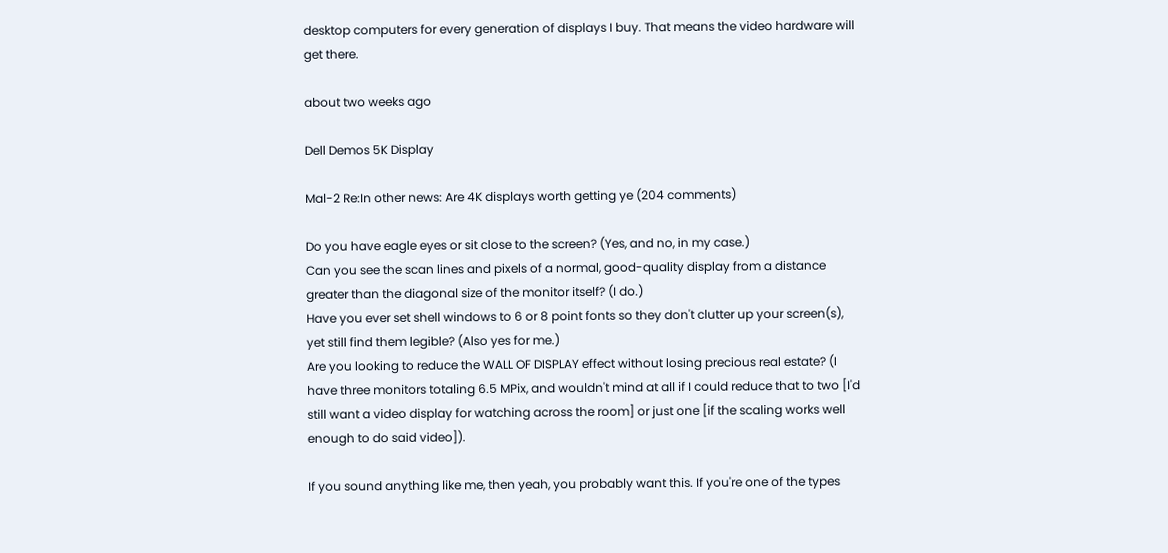desktop computers for every generation of displays I buy. That means the video hardware will get there.

about two weeks ago

Dell Demos 5K Display

Mal-2 Re:In other news: Are 4K displays worth getting ye (204 comments)

Do you have eagle eyes or sit close to the screen? (Yes, and no, in my case.)
Can you see the scan lines and pixels of a normal, good-quality display from a distance greater than the diagonal size of the monitor itself? (I do.)
Have you ever set shell windows to 6 or 8 point fonts so they don't clutter up your screen(s), yet still find them legible? (Also yes for me.)
Are you looking to reduce the WALL OF DISPLAY effect without losing precious real estate? (I have three monitors totaling 6.5 MPix, and wouldn't mind at all if I could reduce that to two [I'd still want a video display for watching across the room] or just one [if the scaling works well enough to do said video]).

If you sound anything like me, then yeah, you probably want this. If you're one of the types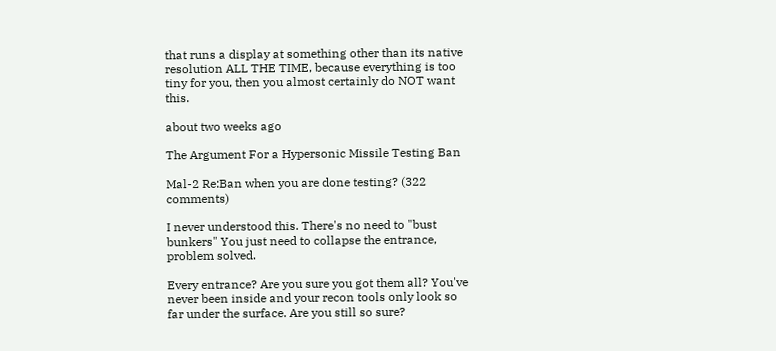that runs a display at something other than its native resolution ALL THE TIME, because everything is too tiny for you, then you almost certainly do NOT want this.

about two weeks ago

The Argument For a Hypersonic Missile Testing Ban

Mal-2 Re:Ban when you are done testing? (322 comments)

I never understood this. There's no need to "bust bunkers" You just need to collapse the entrance, problem solved.

Every entrance? Are you sure you got them all? You've never been inside and your recon tools only look so far under the surface. Are you still so sure?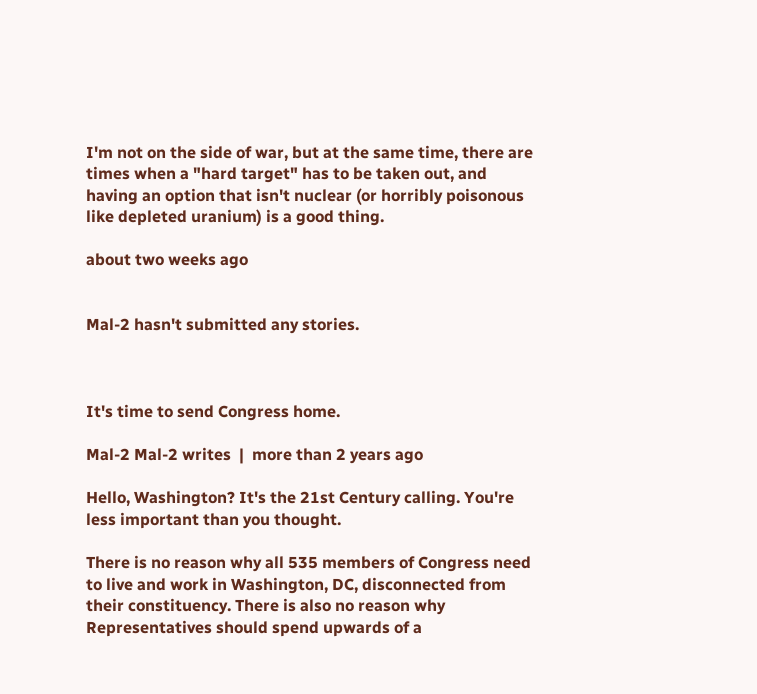I'm not on the side of war, but at the same time, there are times when a "hard target" has to be taken out, and having an option that isn't nuclear (or horribly poisonous like depleted uranium) is a good thing.

about two weeks ago


Mal-2 hasn't submitted any stories.



It's time to send Congress home.

Mal-2 Mal-2 writes  |  more than 2 years ago

Hello, Washington? It's the 21st Century calling. You're less important than you thought.

There is no reason why all 535 members of Congress need to live and work in Washington, DC, disconnected from their constituency. There is also no reason why Representatives should spend upwards of a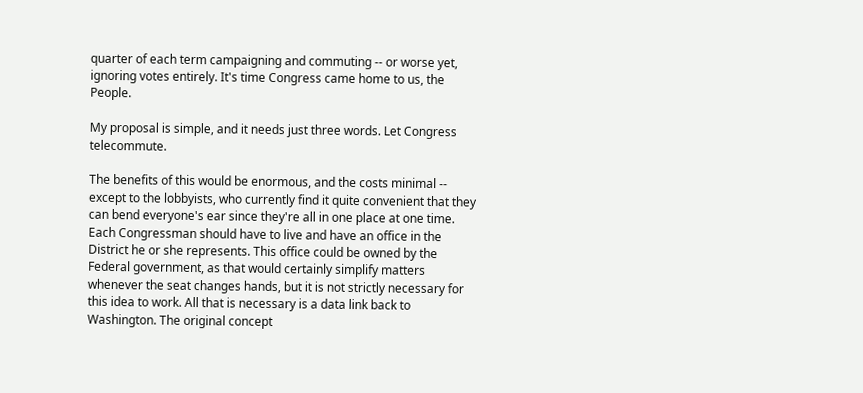quarter of each term campaigning and commuting -- or worse yet, ignoring votes entirely. It's time Congress came home to us, the People.

My proposal is simple, and it needs just three words. Let Congress telecommute.

The benefits of this would be enormous, and the costs minimal -- except to the lobbyists, who currently find it quite convenient that they can bend everyone's ear since they're all in one place at one time. Each Congressman should have to live and have an office in the District he or she represents. This office could be owned by the Federal government, as that would certainly simplify matters whenever the seat changes hands, but it is not strictly necessary for this idea to work. All that is necessary is a data link back to Washington. The original concept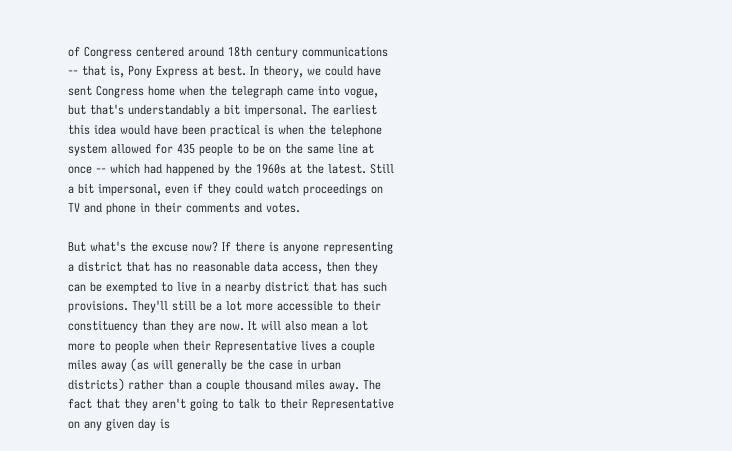of Congress centered around 18th century communications -- that is, Pony Express at best. In theory, we could have sent Congress home when the telegraph came into vogue, but that's understandably a bit impersonal. The earliest this idea would have been practical is when the telephone system allowed for 435 people to be on the same line at once -- which had happened by the 1960s at the latest. Still a bit impersonal, even if they could watch proceedings on TV and phone in their comments and votes.

But what's the excuse now? If there is anyone representing a district that has no reasonable data access, then they can be exempted to live in a nearby district that has such provisions. They'll still be a lot more accessible to their constituency than they are now. It will also mean a lot more to people when their Representative lives a couple miles away (as will generally be the case in urban districts) rather than a couple thousand miles away. The fact that they aren't going to talk to their Representative on any given day is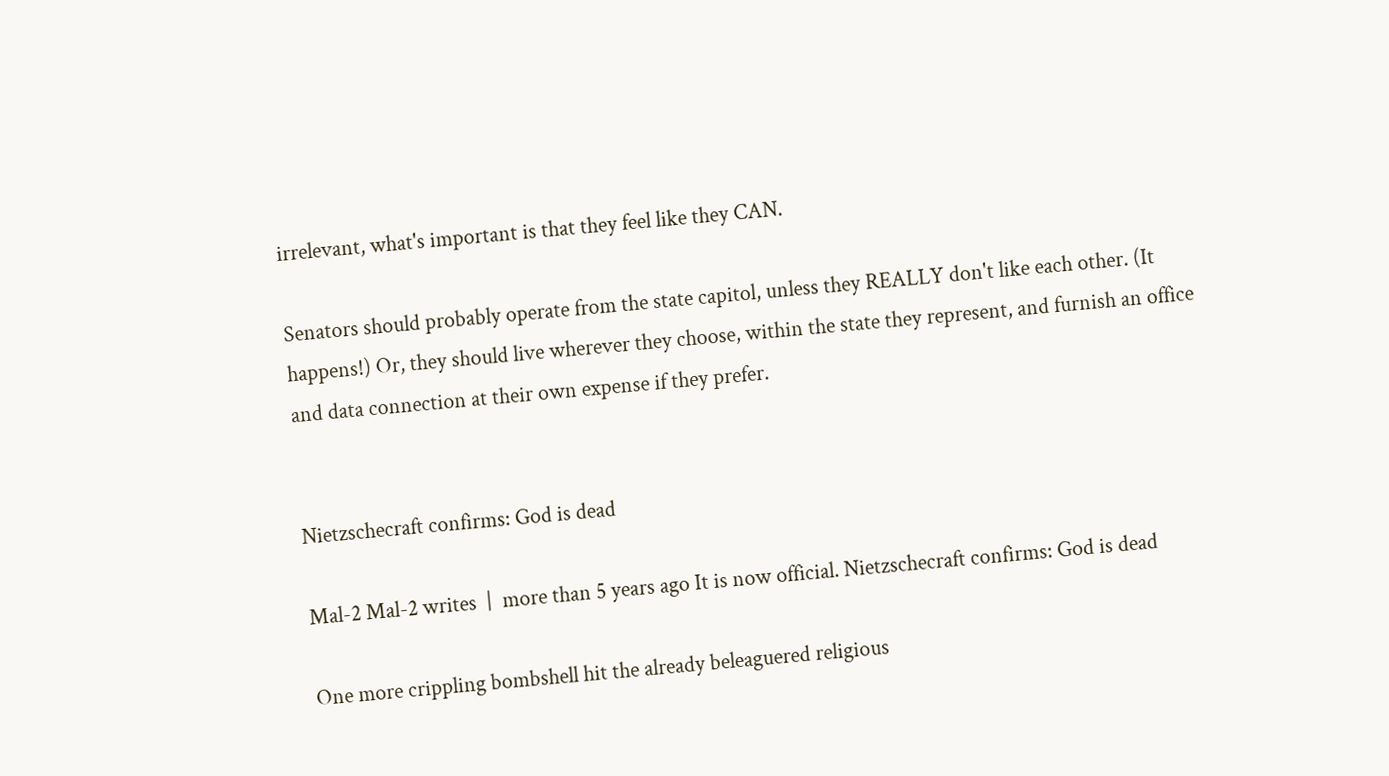irrelevant, what's important is that they feel like they CAN.

Senators should probably operate from the state capitol, unless they REALLY don't like each other. (It happens!) Or, they should live wherever they choose, within the state they represent, and furnish an office and data connection at their own expense if they prefer.


Nietzschecraft confirms: God is dead

Mal-2 Mal-2 writes  |  more than 5 years ago It is now official. Nietzschecraft confirms: God is dead

One more crippling bombshell hit the already beleaguered religious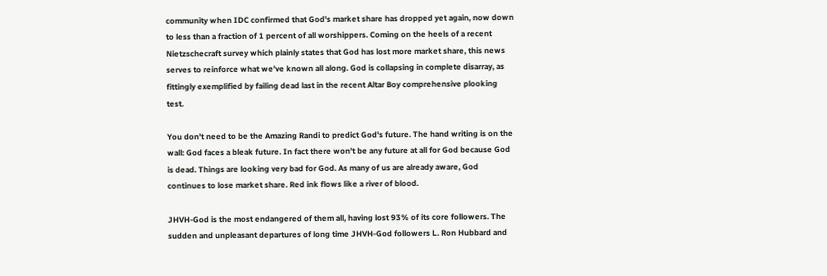community when IDC confirmed that God's market share has dropped yet again, now down to less than a fraction of 1 percent of all worshippers. Coming on the heels of a recent Nietzschecraft survey which plainly states that God has lost more market share, this news serves to reinforce what we've known all along. God is collapsing in complete disarray, as fittingly exemplified by failing dead last in the recent Altar Boy comprehensive plooking test.

You don't need to be the Amazing Randi to predict God's future. The hand writing is on the wall: God faces a bleak future. In fact there won't be any future at all for God because God is dead. Things are looking very bad for God. As many of us are already aware, God continues to lose market share. Red ink flows like a river of blood.

JHVH-God is the most endangered of them all, having lost 93% of its core followers. The sudden and unpleasant departures of long time JHVH-God followers L. Ron Hubbard and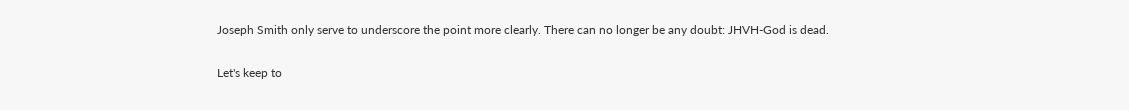Joseph Smith only serve to underscore the point more clearly. There can no longer be any doubt: JHVH-God is dead.

Let's keep to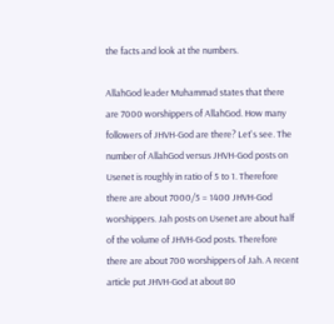the facts and look at the numbers.

AllahGod leader Muhammad states that there are 7000 worshippers of AllahGod. How many followers of JHVH-God are there? Let's see. The number of AllahGod versus JHVH-God posts on Usenet is roughly in ratio of 5 to 1. Therefore there are about 7000/5 = 1400 JHVH-God worshippers. Jah posts on Usenet are about half of the volume of JHVH-God posts. Therefore there are about 700 worshippers of Jah. A recent article put JHVH-God at about 80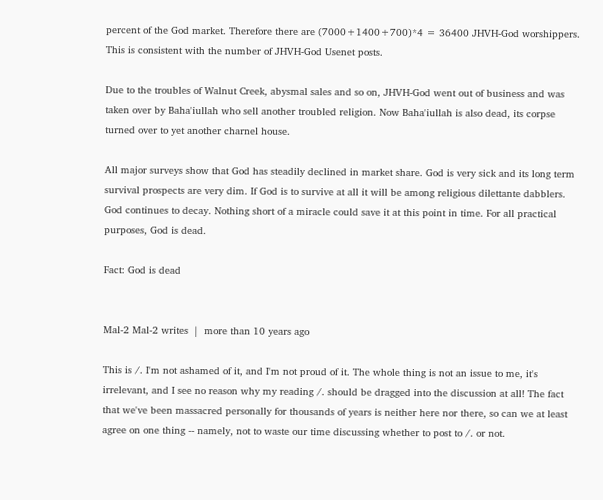percent of the God market. Therefore there are (7000+1400+700)*4 = 36400 JHVH-God worshippers. This is consistent with the number of JHVH-God Usenet posts.

Due to the troubles of Walnut Creek, abysmal sales and so on, JHVH-God went out of business and was taken over by Baha'iullah who sell another troubled religion. Now Baha'iullah is also dead, its corpse turned over to yet another charnel house.

All major surveys show that God has steadily declined in market share. God is very sick and its long term survival prospects are very dim. If God is to survive at all it will be among religious dilettante dabblers. God continues to decay. Nothing short of a miracle could save it at this point in time. For all practical purposes, God is dead.

Fact: God is dead


Mal-2 Mal-2 writes  |  more than 10 years ago

This is /. I'm not ashamed of it, and I'm not proud of it. The whole thing is not an issue to me, it's irrelevant, and I see no reason why my reading /. should be dragged into the discussion at all! The fact that we've been massacred personally for thousands of years is neither here nor there, so can we at least agree on one thing -- namely, not to waste our time discussing whether to post to /. or not.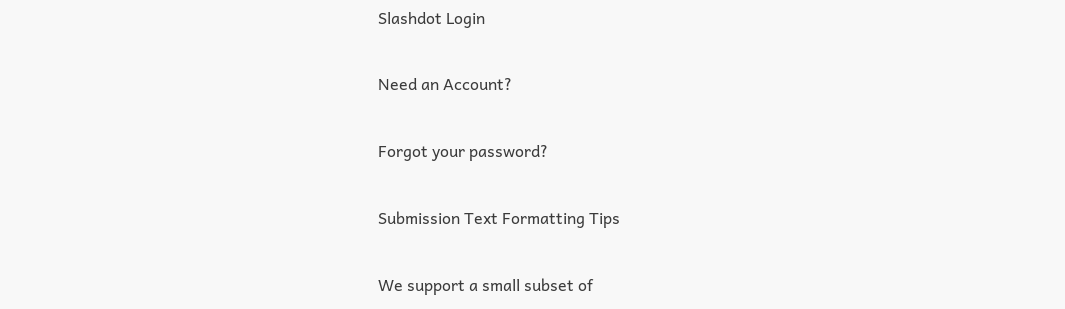Slashdot Login

Need an Account?

Forgot your password?

Submission Text Formatting Tips

We support a small subset of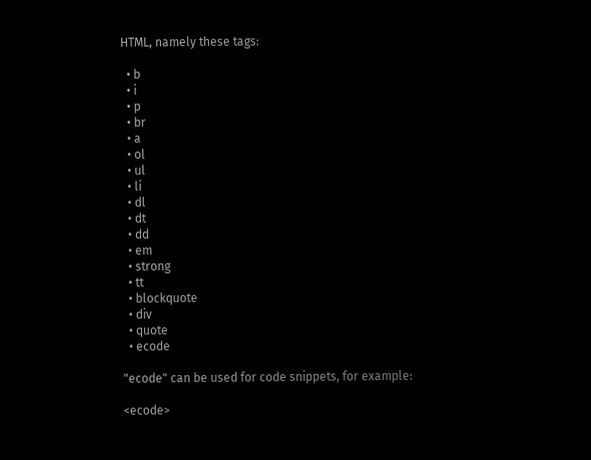HTML, namely these tags:

  • b
  • i
  • p
  • br
  • a
  • ol
  • ul
  • li
  • dl
  • dt
  • dd
  • em
  • strong
  • tt
  • blockquote
  • div
  • quote
  • ecode

"ecode" can be used for code snippets, for example:

<ecode>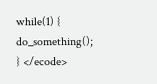while(1) { do_something(); } </ecode>